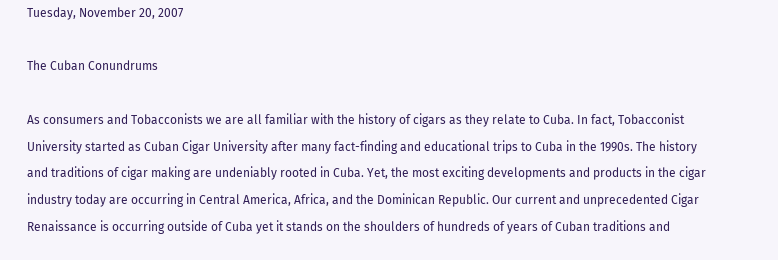Tuesday, November 20, 2007

The Cuban Conundrums

As consumers and Tobacconists we are all familiar with the history of cigars as they relate to Cuba. In fact, Tobacconist University started as Cuban Cigar University after many fact-finding and educational trips to Cuba in the 1990s. The history and traditions of cigar making are undeniably rooted in Cuba. Yet, the most exciting developments and products in the cigar industry today are occurring in Central America, Africa, and the Dominican Republic. Our current and unprecedented Cigar Renaissance is occurring outside of Cuba yet it stands on the shoulders of hundreds of years of Cuban traditions and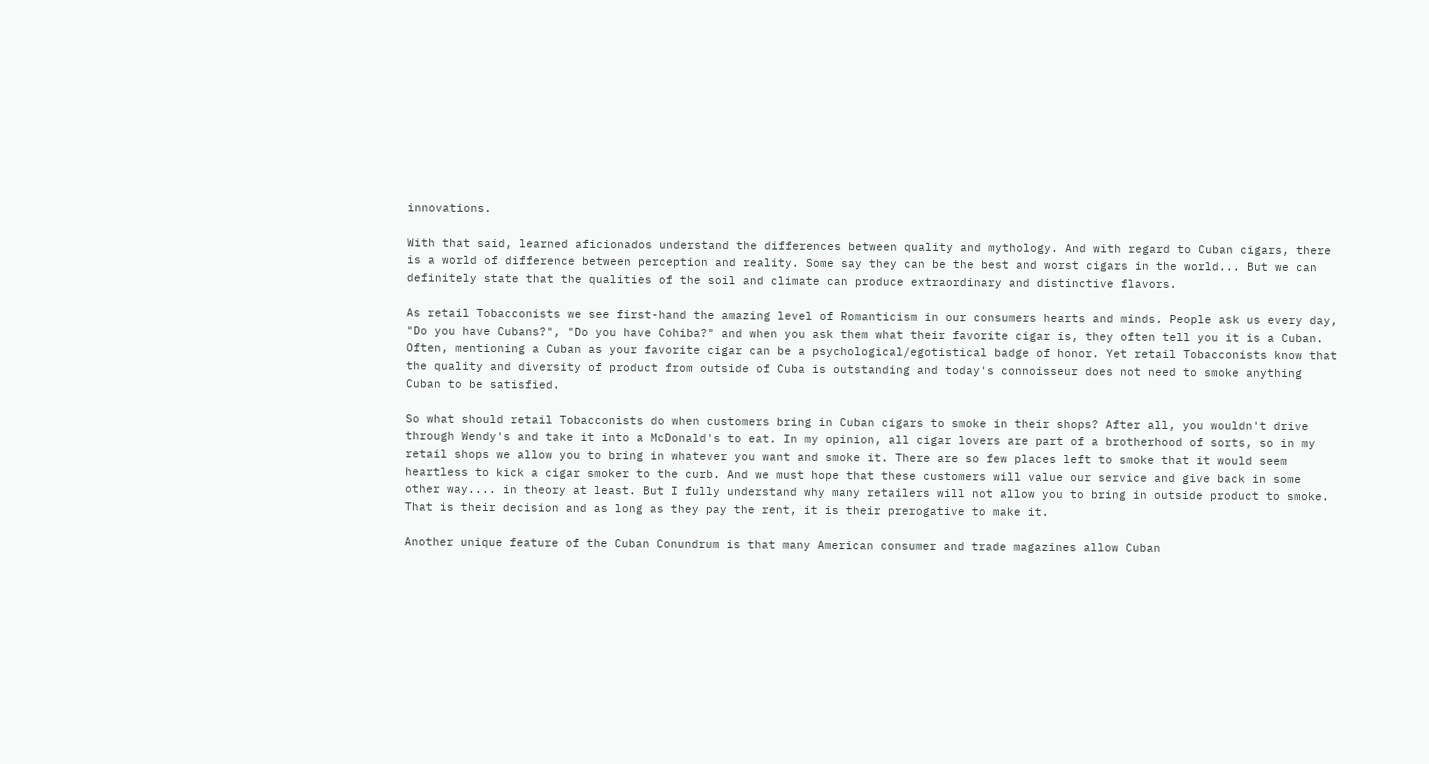innovations.

With that said, learned aficionados understand the differences between quality and mythology. And with regard to Cuban cigars, there is a world of difference between perception and reality. Some say they can be the best and worst cigars in the world... But we can definitely state that the qualities of the soil and climate can produce extraordinary and distinctive flavors.

As retail Tobacconists we see first-hand the amazing level of Romanticism in our consumers hearts and minds. People ask us every day, "Do you have Cubans?", "Do you have Cohiba?" and when you ask them what their favorite cigar is, they often tell you it is a Cuban. Often, mentioning a Cuban as your favorite cigar can be a psychological/egotistical badge of honor. Yet retail Tobacconists know that the quality and diversity of product from outside of Cuba is outstanding and today's connoisseur does not need to smoke anything Cuban to be satisfied.

So what should retail Tobacconists do when customers bring in Cuban cigars to smoke in their shops? After all, you wouldn't drive through Wendy's and take it into a McDonald's to eat. In my opinion, all cigar lovers are part of a brotherhood of sorts, so in my retail shops we allow you to bring in whatever you want and smoke it. There are so few places left to smoke that it would seem heartless to kick a cigar smoker to the curb. And we must hope that these customers will value our service and give back in some other way.... in theory at least. But I fully understand why many retailers will not allow you to bring in outside product to smoke. That is their decision and as long as they pay the rent, it is their prerogative to make it.

Another unique feature of the Cuban Conundrum is that many American consumer and trade magazines allow Cuban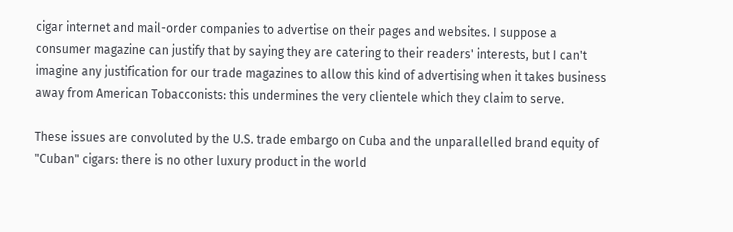cigar internet and mail-order companies to advertise on their pages and websites. I suppose a consumer magazine can justify that by saying they are catering to their readers' interests, but I can't imagine any justification for our trade magazines to allow this kind of advertising when it takes business away from American Tobacconists: this undermines the very clientele which they claim to serve.

These issues are convoluted by the U.S. trade embargo on Cuba and the unparallelled brand equity of "Cuban" cigars: there is no other luxury product in the world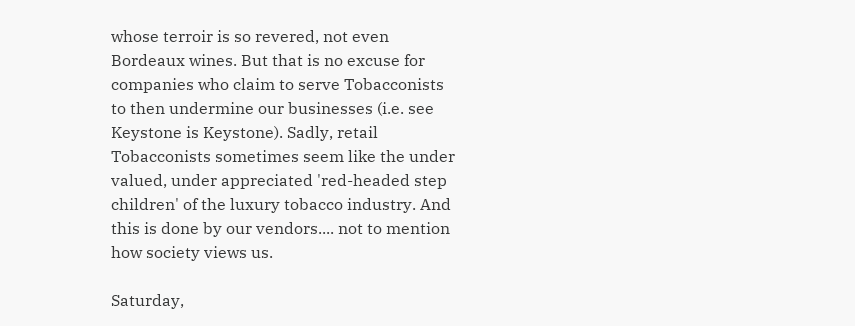whose terroir is so revered, not even Bordeaux wines. But that is no excuse for companies who claim to serve Tobacconists to then undermine our businesses (i.e. see Keystone is Keystone). Sadly, retail Tobacconists sometimes seem like the under valued, under appreciated 'red-headed step children' of the luxury tobacco industry. And this is done by our vendors.... not to mention how society views us.

Saturday,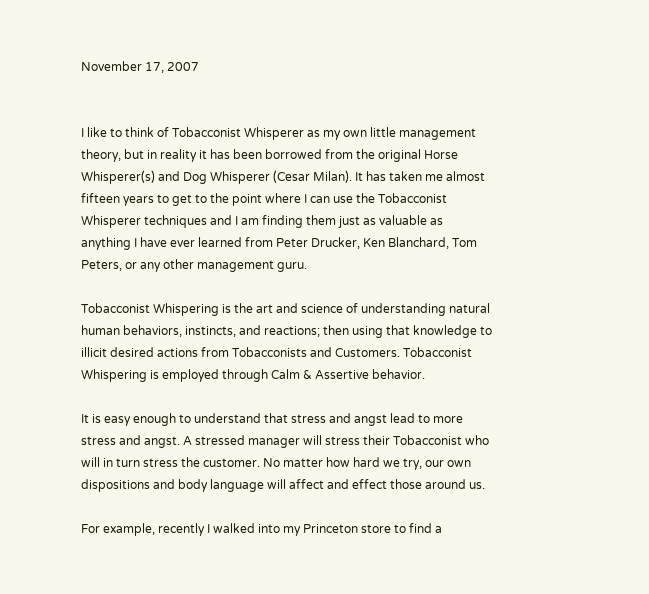November 17, 2007


I like to think of Tobacconist Whisperer as my own little management theory, but in reality it has been borrowed from the original Horse Whisperer(s) and Dog Whisperer (Cesar Milan). It has taken me almost fifteen years to get to the point where I can use the Tobacconist Whisperer techniques and I am finding them just as valuable as anything I have ever learned from Peter Drucker, Ken Blanchard, Tom Peters, or any other management guru.

Tobacconist Whispering is the art and science of understanding natural human behaviors, instincts, and reactions; then using that knowledge to illicit desired actions from Tobacconists and Customers. Tobacconist Whispering is employed through Calm & Assertive behavior.

It is easy enough to understand that stress and angst lead to more stress and angst. A stressed manager will stress their Tobacconist who will in turn stress the customer. No matter how hard we try, our own dispositions and body language will affect and effect those around us.

For example, recently I walked into my Princeton store to find a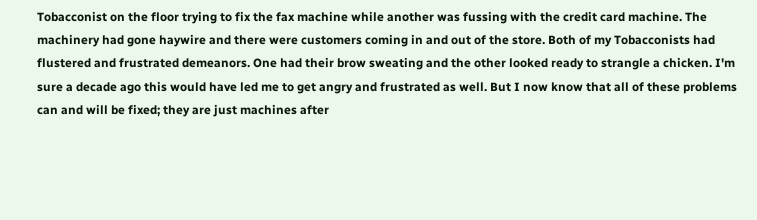Tobacconist on the floor trying to fix the fax machine while another was fussing with the credit card machine. The machinery had gone haywire and there were customers coming in and out of the store. Both of my Tobacconists had flustered and frustrated demeanors. One had their brow sweating and the other looked ready to strangle a chicken. I'm sure a decade ago this would have led me to get angry and frustrated as well. But I now know that all of these problems can and will be fixed; they are just machines after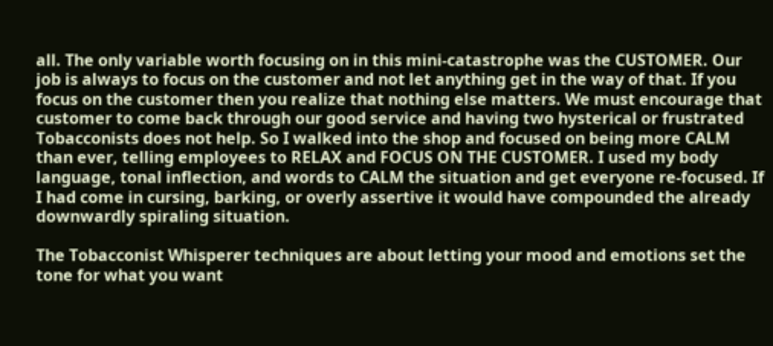all. The only variable worth focusing on in this mini-catastrophe was the CUSTOMER. Our job is always to focus on the customer and not let anything get in the way of that. If you focus on the customer then you realize that nothing else matters. We must encourage that customer to come back through our good service and having two hysterical or frustrated Tobacconists does not help. So I walked into the shop and focused on being more CALM than ever, telling employees to RELAX and FOCUS ON THE CUSTOMER. I used my body language, tonal inflection, and words to CALM the situation and get everyone re-focused. If I had come in cursing, barking, or overly assertive it would have compounded the already downwardly spiraling situation.

The Tobacconist Whisperer techniques are about letting your mood and emotions set the tone for what you want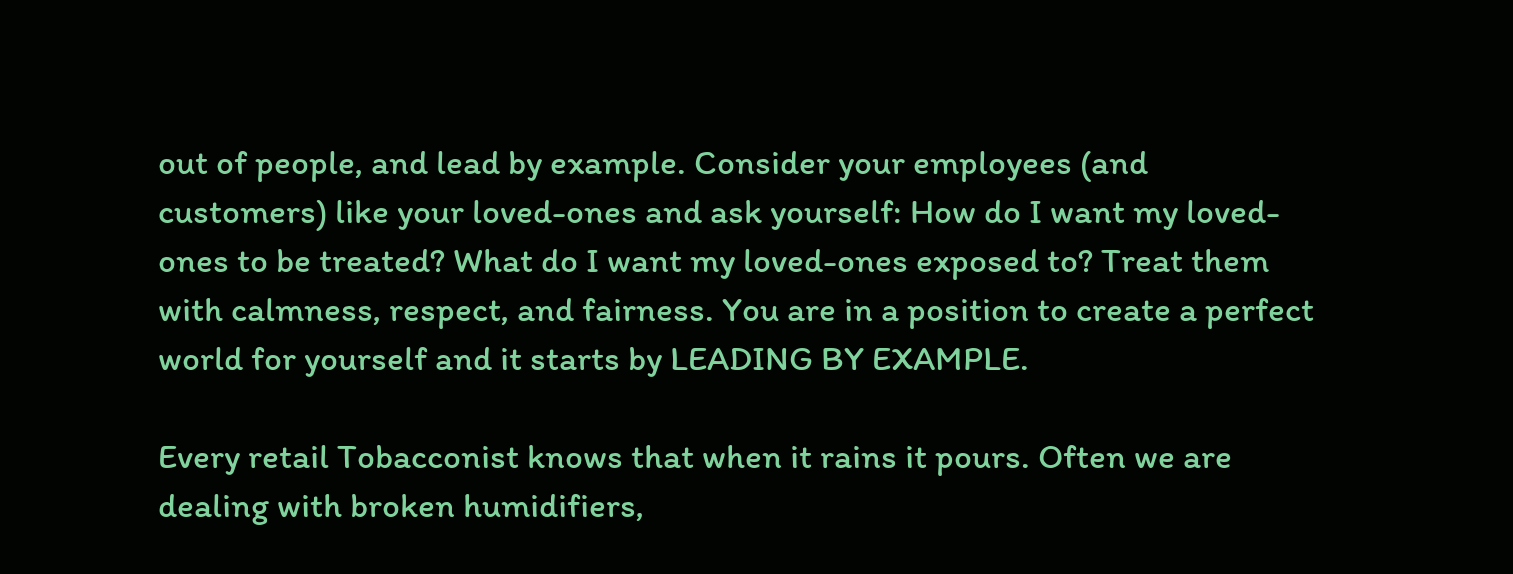out of people, and lead by example. Consider your employees (and customers) like your loved-ones and ask yourself: How do I want my loved-ones to be treated? What do I want my loved-ones exposed to? Treat them with calmness, respect, and fairness. You are in a position to create a perfect world for yourself and it starts by LEADING BY EXAMPLE.

Every retail Tobacconist knows that when it rains it pours. Often we are dealing with broken humidifiers,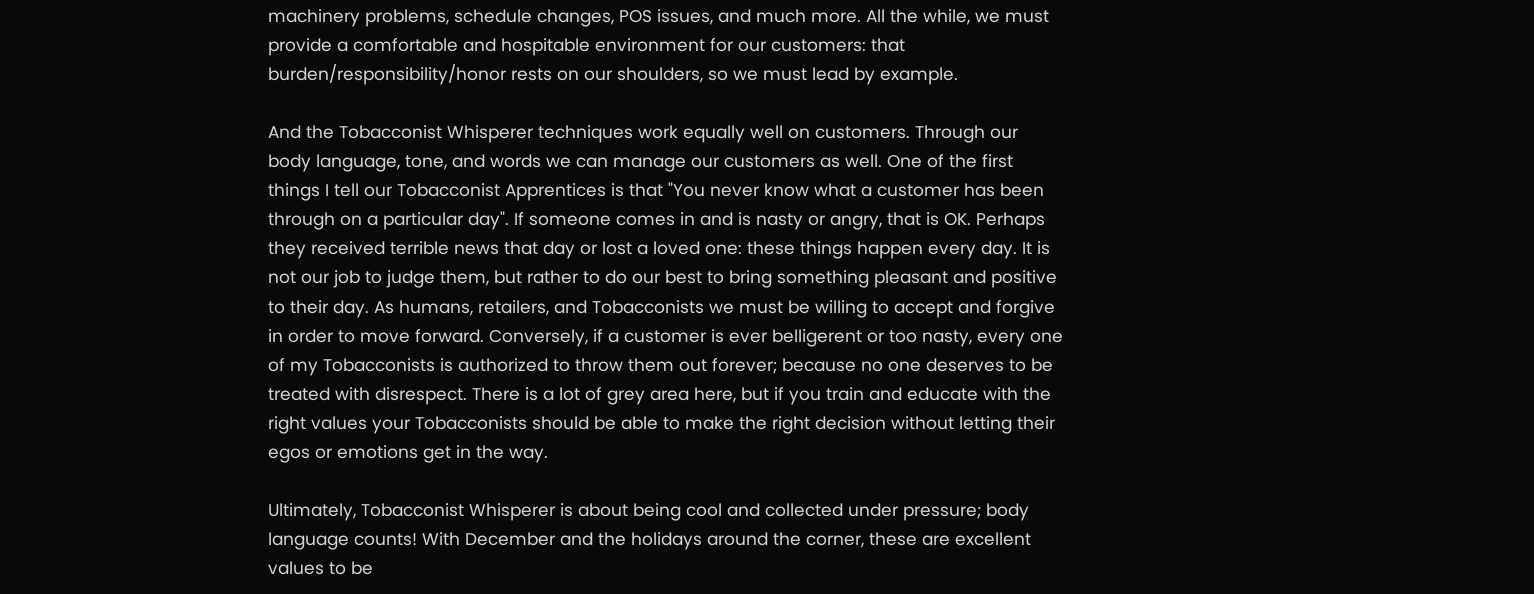machinery problems, schedule changes, POS issues, and much more. All the while, we must provide a comfortable and hospitable environment for our customers: that burden/responsibility/honor rests on our shoulders, so we must lead by example.

And the Tobacconist Whisperer techniques work equally well on customers. Through our body language, tone, and words we can manage our customers as well. One of the first things I tell our Tobacconist Apprentices is that "You never know what a customer has been through on a particular day". If someone comes in and is nasty or angry, that is OK. Perhaps they received terrible news that day or lost a loved one: these things happen every day. It is not our job to judge them, but rather to do our best to bring something pleasant and positive to their day. As humans, retailers, and Tobacconists we must be willing to accept and forgive in order to move forward. Conversely, if a customer is ever belligerent or too nasty, every one of my Tobacconists is authorized to throw them out forever; because no one deserves to be treated with disrespect. There is a lot of grey area here, but if you train and educate with the right values your Tobacconists should be able to make the right decision without letting their egos or emotions get in the way.

Ultimately, Tobacconist Whisperer is about being cool and collected under pressure; body language counts! With December and the holidays around the corner, these are excellent values to be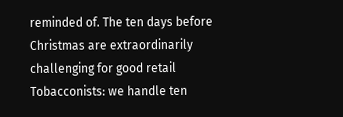reminded of. The ten days before Christmas are extraordinarily challenging for good retail Tobacconists: we handle ten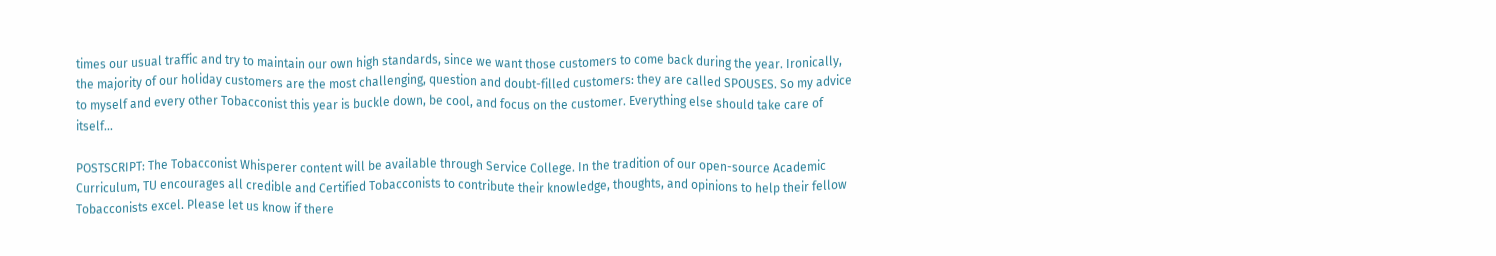times our usual traffic and try to maintain our own high standards, since we want those customers to come back during the year. Ironically, the majority of our holiday customers are the most challenging, question and doubt-filled customers: they are called SPOUSES. So my advice to myself and every other Tobacconist this year is buckle down, be cool, and focus on the customer. Everything else should take care of itself...

POSTSCRIPT: The Tobacconist Whisperer content will be available through Service College. In the tradition of our open-source Academic Curriculum, TU encourages all credible and Certified Tobacconists to contribute their knowledge, thoughts, and opinions to help their fellow Tobacconists excel. Please let us know if there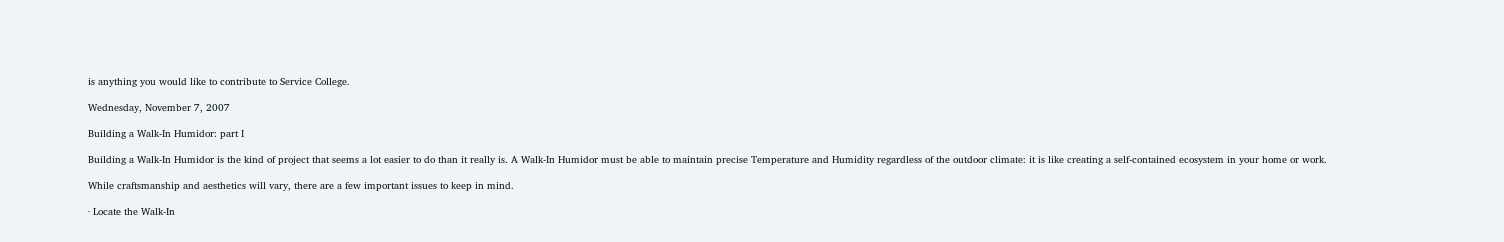is anything you would like to contribute to Service College.

Wednesday, November 7, 2007

Building a Walk-In Humidor: part I

Building a Walk-In Humidor is the kind of project that seems a lot easier to do than it really is. A Walk-In Humidor must be able to maintain precise Temperature and Humidity regardless of the outdoor climate: it is like creating a self-contained ecosystem in your home or work.

While craftsmanship and aesthetics will vary, there are a few important issues to keep in mind.

· Locate the Walk-In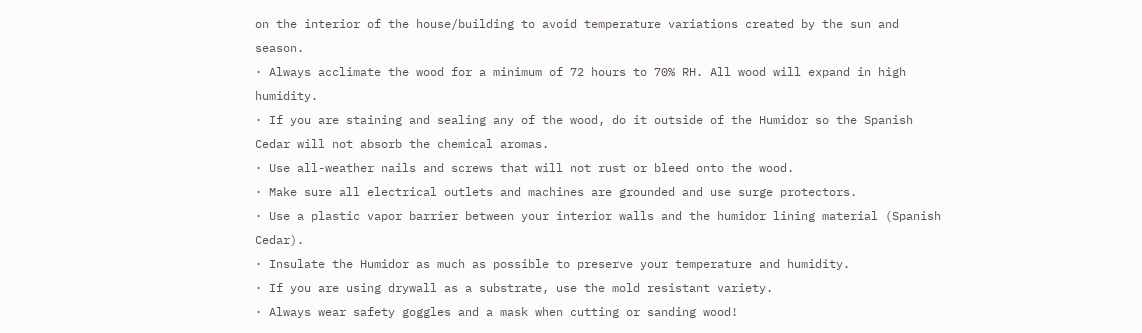on the interior of the house/building to avoid temperature variations created by the sun and season.
· Always acclimate the wood for a minimum of 72 hours to 70% RH. All wood will expand in high humidity.
· If you are staining and sealing any of the wood, do it outside of the Humidor so the Spanish Cedar will not absorb the chemical aromas.
· Use all-weather nails and screws that will not rust or bleed onto the wood.
· Make sure all electrical outlets and machines are grounded and use surge protectors.
· Use a plastic vapor barrier between your interior walls and the humidor lining material (Spanish Cedar).
· Insulate the Humidor as much as possible to preserve your temperature and humidity.
· If you are using drywall as a substrate, use the mold resistant variety.
· Always wear safety goggles and a mask when cutting or sanding wood!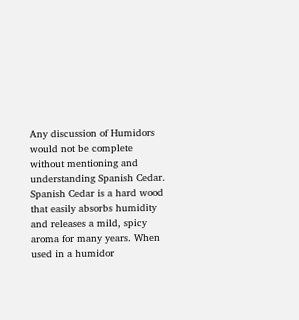Any discussion of Humidors would not be complete without mentioning and understanding Spanish Cedar. Spanish Cedar is a hard wood that easily absorbs humidity and releases a mild, spicy aroma for many years. When used in a humidor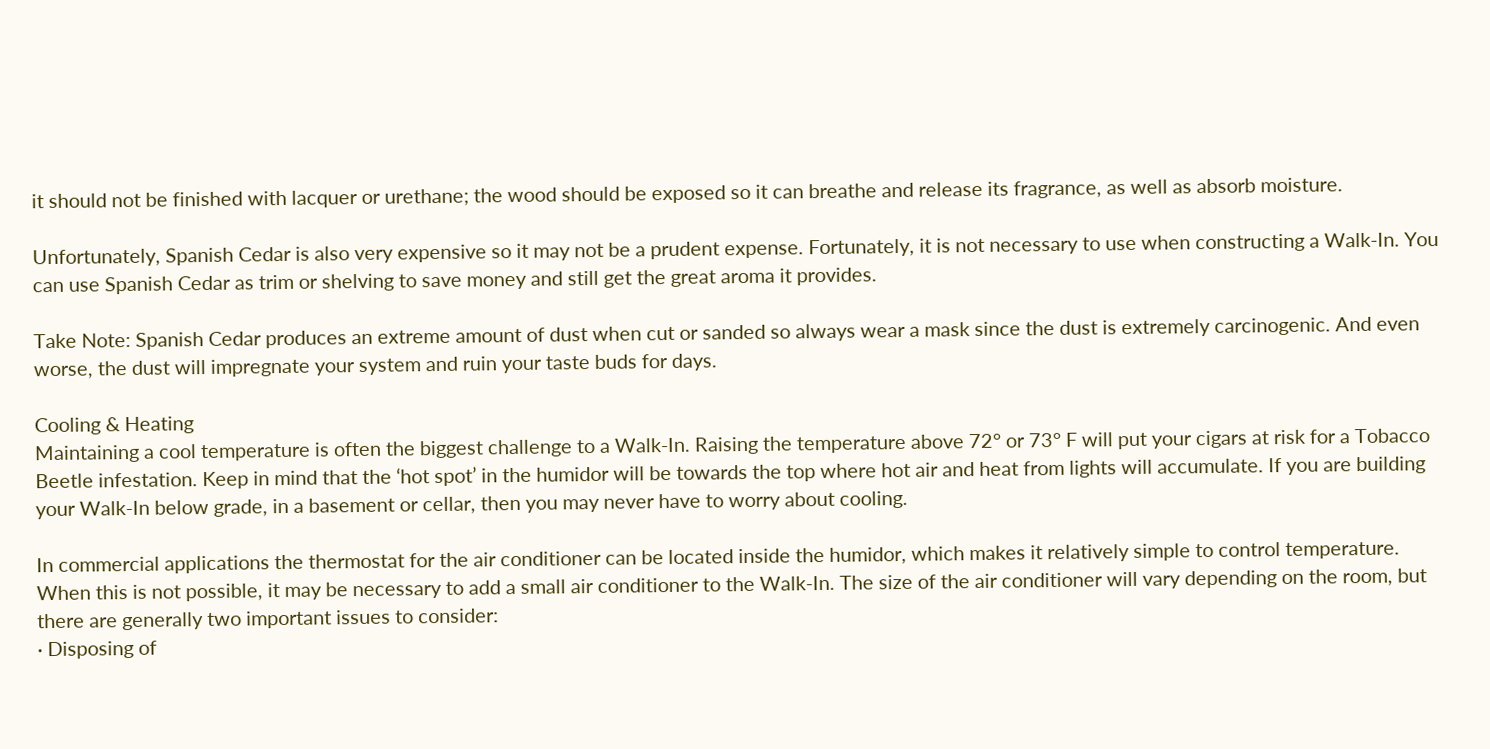it should not be finished with lacquer or urethane; the wood should be exposed so it can breathe and release its fragrance, as well as absorb moisture.

Unfortunately, Spanish Cedar is also very expensive so it may not be a prudent expense. Fortunately, it is not necessary to use when constructing a Walk-In. You can use Spanish Cedar as trim or shelving to save money and still get the great aroma it provides.

Take Note: Spanish Cedar produces an extreme amount of dust when cut or sanded so always wear a mask since the dust is extremely carcinogenic. And even worse, the dust will impregnate your system and ruin your taste buds for days.

Cooling & Heating
Maintaining a cool temperature is often the biggest challenge to a Walk-In. Raising the temperature above 72° or 73° F will put your cigars at risk for a Tobacco Beetle infestation. Keep in mind that the ‘hot spot’ in the humidor will be towards the top where hot air and heat from lights will accumulate. If you are building your Walk-In below grade, in a basement or cellar, then you may never have to worry about cooling.

In commercial applications the thermostat for the air conditioner can be located inside the humidor, which makes it relatively simple to control temperature. When this is not possible, it may be necessary to add a small air conditioner to the Walk-In. The size of the air conditioner will vary depending on the room, but there are generally two important issues to consider:
· Disposing of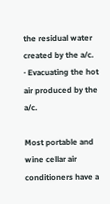the residual water created by the a/c.
· Evacuating the hot air produced by the a/c.

Most portable and wine cellar air conditioners have a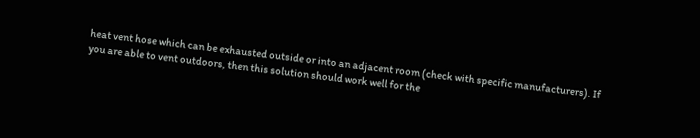heat vent hose which can be exhausted outside or into an adjacent room (check with specific manufacturers). If you are able to vent outdoors, then this solution should work well for the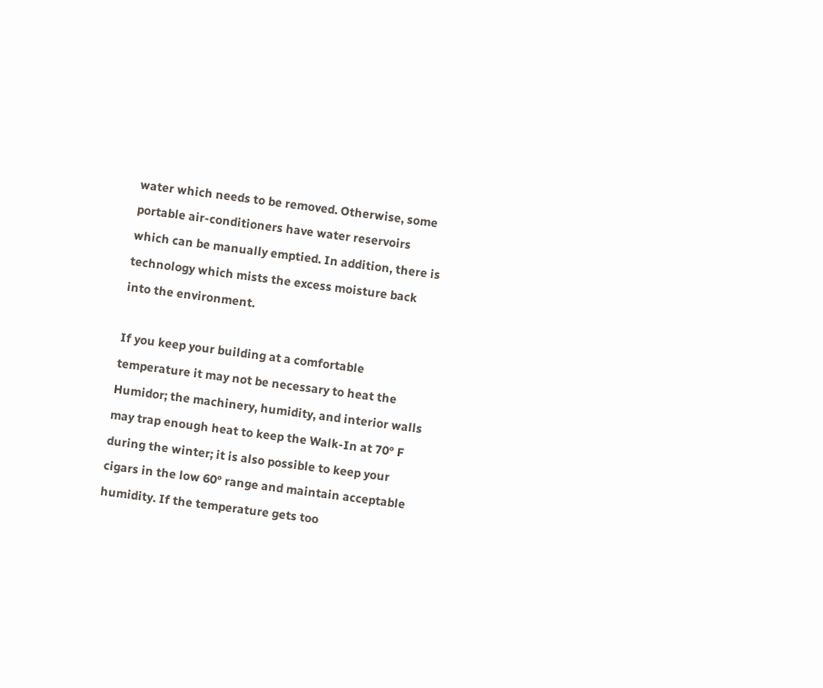water which needs to be removed. Otherwise, some portable air-conditioners have water reservoirs which can be manually emptied. In addition, there is technology which mists the excess moisture back into the environment.

If you keep your building at a comfortable temperature it may not be necessary to heat the Humidor; the machinery, humidity, and interior walls may trap enough heat to keep the Walk-In at 70° F during the winter; it is also possible to keep your cigars in the low 60° range and maintain acceptable humidity. If the temperature gets too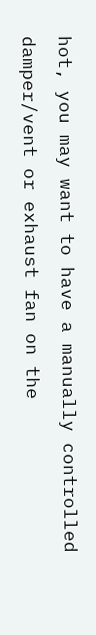hot, you may want to have a manually controlled damper/vent or exhaust fan on the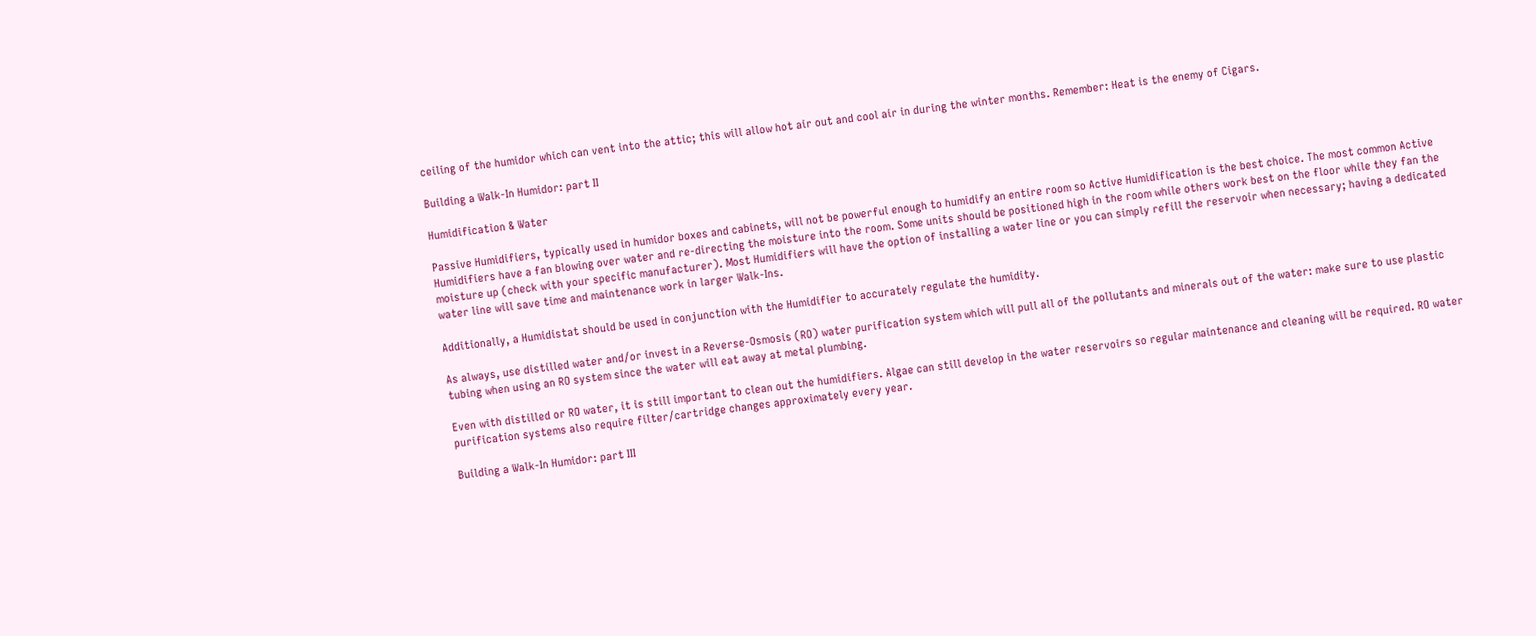ceiling of the humidor which can vent into the attic; this will allow hot air out and cool air in during the winter months. Remember: Heat is the enemy of Cigars.

Building a Walk-In Humidor: part II

Humidification & Water

Passive Humidifiers, typically used in humidor boxes and cabinets, will not be powerful enough to humidify an entire room so Active Humidification is the best choice. The most common Active Humidifiers have a fan blowing over water and re-directing the moisture into the room. Some units should be positioned high in the room while others work best on the floor while they fan the moisture up (check with your specific manufacturer). Most Humidifiers will have the option of installing a water line or you can simply refill the reservoir when necessary; having a dedicated water line will save time and maintenance work in larger Walk-Ins.

Additionally, a Humidistat should be used in conjunction with the Humidifier to accurately regulate the humidity.

As always, use distilled water and/or invest in a Reverse-Osmosis (RO) water purification system which will pull all of the pollutants and minerals out of the water: make sure to use plastic tubing when using an RO system since the water will eat away at metal plumbing.

Even with distilled or RO water, it is still important to clean out the humidifiers. Algae can still develop in the water reservoirs so regular maintenance and cleaning will be required. RO water purification systems also require filter/cartridge changes approximately every year.

Building a Walk-In Humidor: part III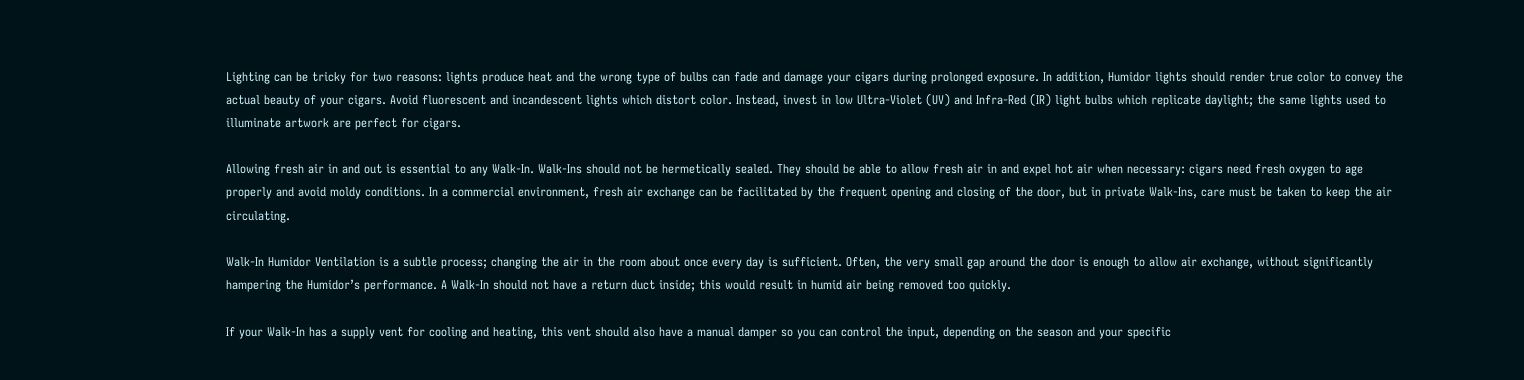Lighting can be tricky for two reasons: lights produce heat and the wrong type of bulbs can fade and damage your cigars during prolonged exposure. In addition, Humidor lights should render true color to convey the actual beauty of your cigars. Avoid fluorescent and incandescent lights which distort color. Instead, invest in low Ultra-Violet (UV) and Infra-Red (IR) light bulbs which replicate daylight; the same lights used to illuminate artwork are perfect for cigars.

Allowing fresh air in and out is essential to any Walk-In. Walk-Ins should not be hermetically sealed. They should be able to allow fresh air in and expel hot air when necessary: cigars need fresh oxygen to age properly and avoid moldy conditions. In a commercial environment, fresh air exchange can be facilitated by the frequent opening and closing of the door, but in private Walk-Ins, care must be taken to keep the air circulating.

Walk-In Humidor Ventilation is a subtle process; changing the air in the room about once every day is sufficient. Often, the very small gap around the door is enough to allow air exchange, without significantly hampering the Humidor’s performance. A Walk-In should not have a return duct inside; this would result in humid air being removed too quickly.

If your Walk-In has a supply vent for cooling and heating, this vent should also have a manual damper so you can control the input, depending on the season and your specific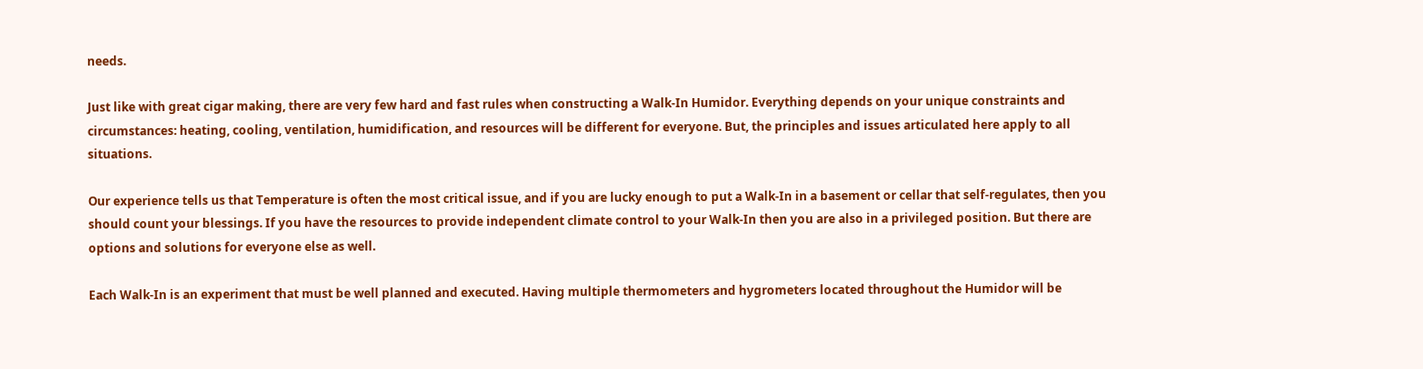needs.

Just like with great cigar making, there are very few hard and fast rules when constructing a Walk-In Humidor. Everything depends on your unique constraints and circumstances: heating, cooling, ventilation, humidification, and resources will be different for everyone. But, the principles and issues articulated here apply to all situations.

Our experience tells us that Temperature is often the most critical issue, and if you are lucky enough to put a Walk-In in a basement or cellar that self-regulates, then you should count your blessings. If you have the resources to provide independent climate control to your Walk-In then you are also in a privileged position. But there are options and solutions for everyone else as well.

Each Walk-In is an experiment that must be well planned and executed. Having multiple thermometers and hygrometers located throughout the Humidor will be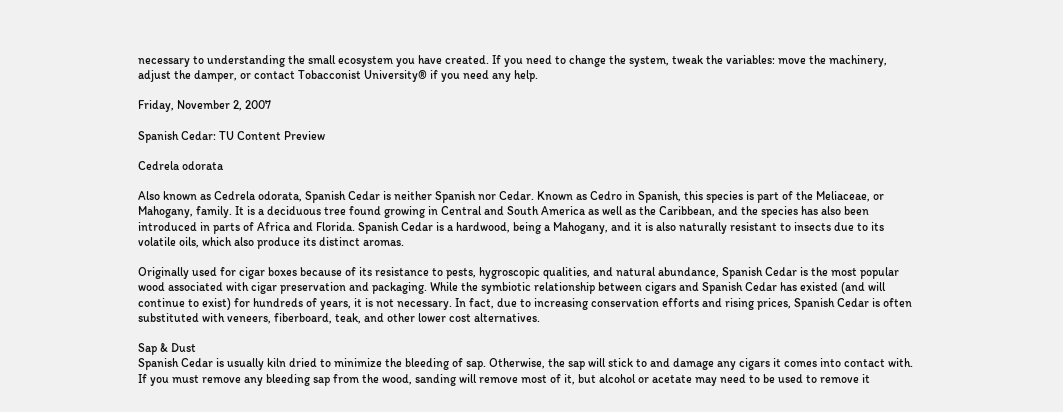necessary to understanding the small ecosystem you have created. If you need to change the system, tweak the variables: move the machinery, adjust the damper, or contact Tobacconist University® if you need any help.

Friday, November 2, 2007

Spanish Cedar: TU Content Preview

Cedrela odorata

Also known as Cedrela odorata, Spanish Cedar is neither Spanish nor Cedar. Known as Cedro in Spanish, this species is part of the Meliaceae, or Mahogany, family. It is a deciduous tree found growing in Central and South America as well as the Caribbean, and the species has also been introduced in parts of Africa and Florida. Spanish Cedar is a hardwood, being a Mahogany, and it is also naturally resistant to insects due to its volatile oils, which also produce its distinct aromas.

Originally used for cigar boxes because of its resistance to pests, hygroscopic qualities, and natural abundance, Spanish Cedar is the most popular wood associated with cigar preservation and packaging. While the symbiotic relationship between cigars and Spanish Cedar has existed (and will continue to exist) for hundreds of years, it is not necessary. In fact, due to increasing conservation efforts and rising prices, Spanish Cedar is often substituted with veneers, fiberboard, teak, and other lower cost alternatives.

Sap & Dust
Spanish Cedar is usually kiln dried to minimize the bleeding of sap. Otherwise, the sap will stick to and damage any cigars it comes into contact with. If you must remove any bleeding sap from the wood, sanding will remove most of it, but alcohol or acetate may need to be used to remove it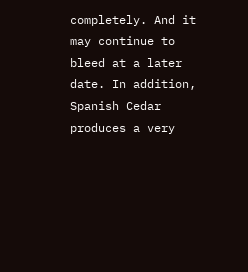completely. And it may continue to bleed at a later date. In addition, Spanish Cedar produces a very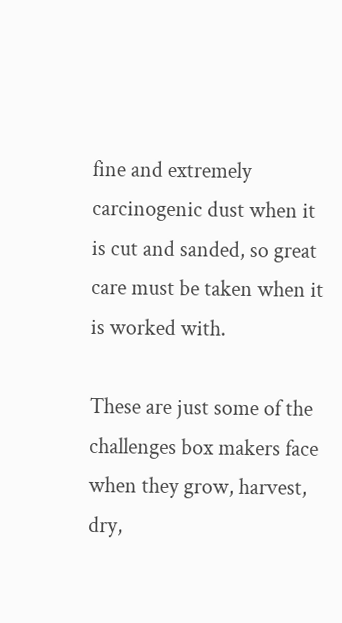fine and extremely carcinogenic dust when it is cut and sanded, so great care must be taken when it is worked with.

These are just some of the challenges box makers face when they grow, harvest, dry,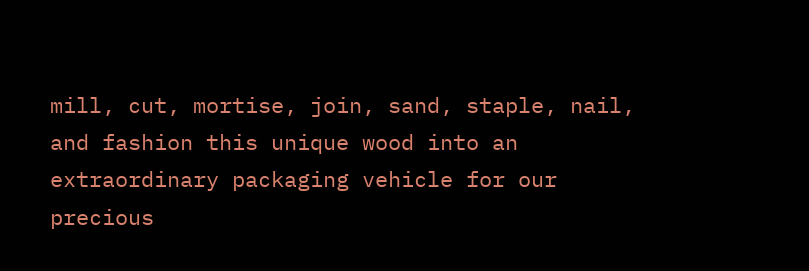mill, cut, mortise, join, sand, staple, nail, and fashion this unique wood into an extraordinary packaging vehicle for our precious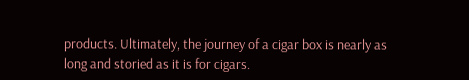products. Ultimately, the journey of a cigar box is nearly as long and storied as it is for cigars.